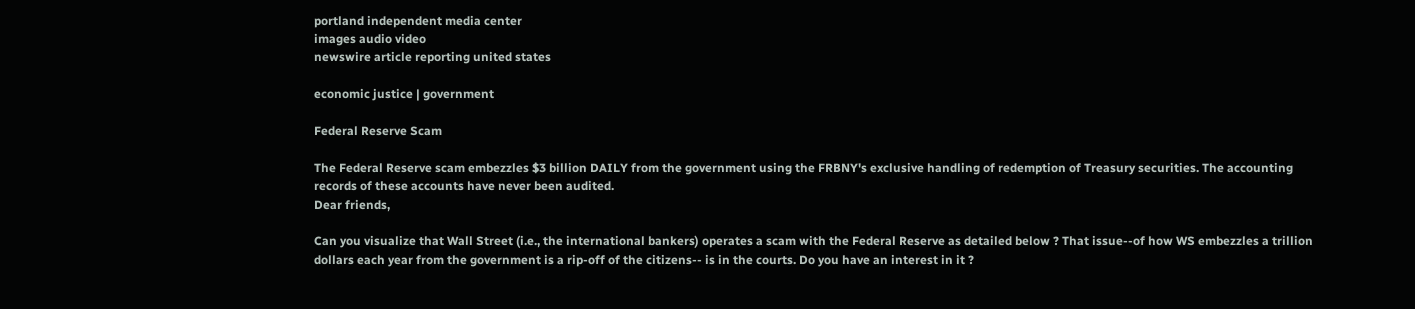portland independent media center
images audio video
newswire article reporting united states

economic justice | government

Federal Reserve Scam

The Federal Reserve scam embezzles $3 billion DAILY from the government using the FRBNY's exclusive handling of redemption of Treasury securities. The accounting records of these accounts have never been audited.
Dear friends,

Can you visualize that Wall Street (i.e., the international bankers) operates a scam with the Federal Reserve as detailed below ? That issue--of how WS embezzles a trillion dollars each year from the government is a rip-off of the citizens-- is in the courts. Do you have an interest in it ?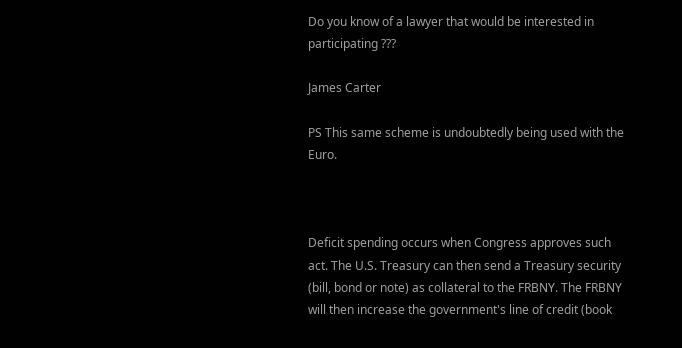Do you know of a lawyer that would be interested in participating ???

James Carter

PS This same scheme is undoubtedly being used with the Euro.



Deficit spending occurs when Congress approves such act. The U.S. Treasury can then send a Treasury security (bill, bond or note) as collateral to the FRBNY. The FRBNY will then increase the government's line of credit (book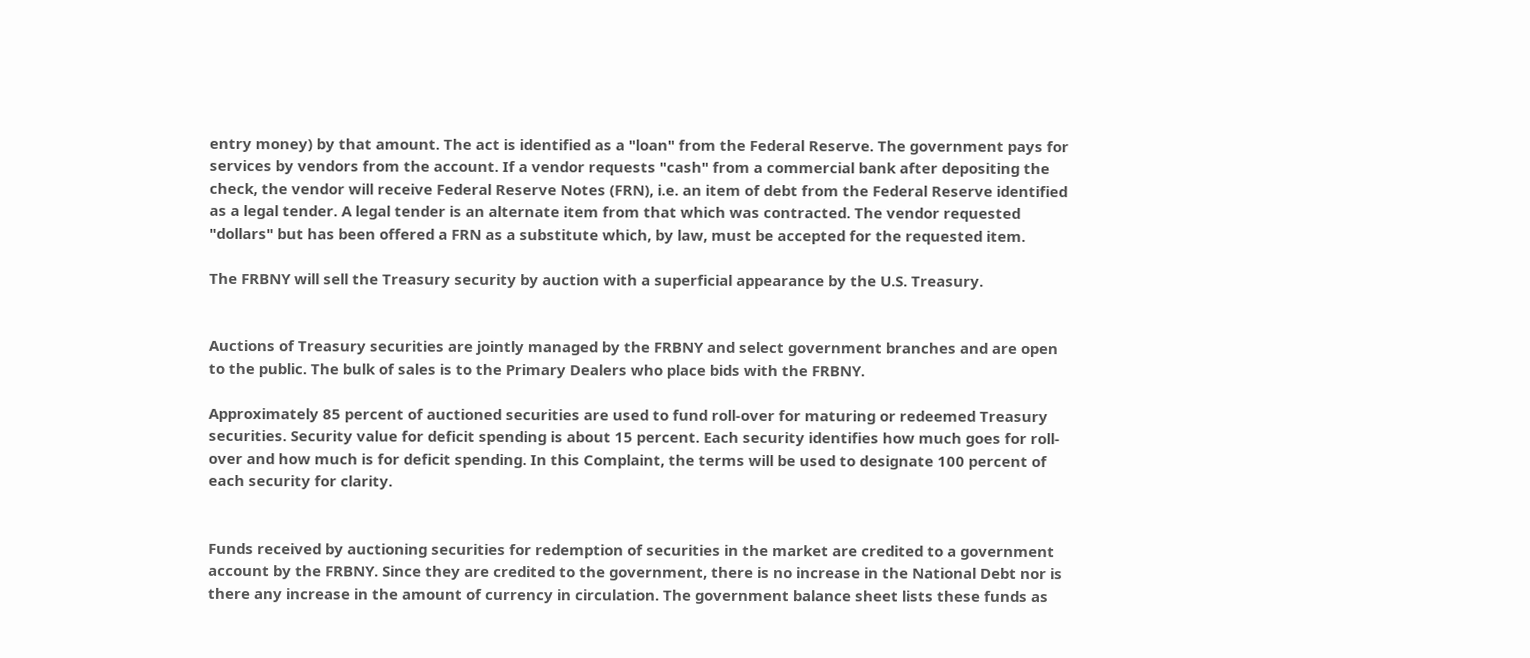entry money) by that amount. The act is identified as a "loan" from the Federal Reserve. The government pays for services by vendors from the account. If a vendor requests "cash" from a commercial bank after depositing the check, the vendor will receive Federal Reserve Notes (FRN), i.e. an item of debt from the Federal Reserve identified as a legal tender. A legal tender is an alternate item from that which was contracted. The vendor requested "dollars" but has been offered a FRN as a substitute which, by law, must be accepted for the requested item.

The FRBNY will sell the Treasury security by auction with a superficial appearance by the U.S. Treasury.


Auctions of Treasury securities are jointly managed by the FRBNY and select government branches and are open to the public. The bulk of sales is to the Primary Dealers who place bids with the FRBNY.

Approximately 85 percent of auctioned securities are used to fund roll-over for maturing or redeemed Treasury securities. Security value for deficit spending is about 15 percent. Each security identifies how much goes for roll-over and how much is for deficit spending. In this Complaint, the terms will be used to designate 100 percent of each security for clarity.


Funds received by auctioning securities for redemption of securities in the market are credited to a government account by the FRBNY. Since they are credited to the government, there is no increase in the National Debt nor is there any increase in the amount of currency in circulation. The government balance sheet lists these funds as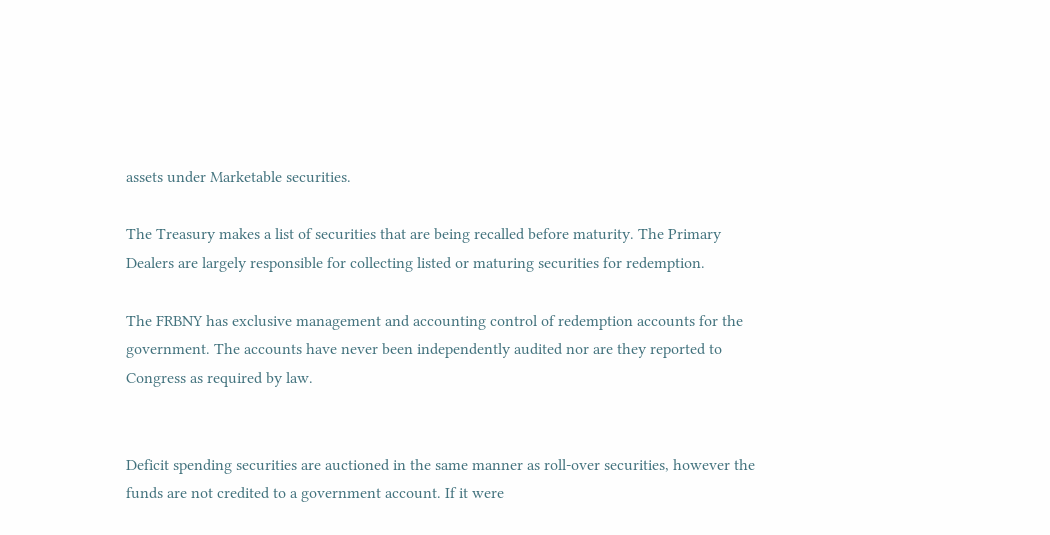assets under Marketable securities.

The Treasury makes a list of securities that are being recalled before maturity. The Primary Dealers are largely responsible for collecting listed or maturing securities for redemption.

The FRBNY has exclusive management and accounting control of redemption accounts for the government. The accounts have never been independently audited nor are they reported to Congress as required by law.


Deficit spending securities are auctioned in the same manner as roll-over securities, however the funds are not credited to a government account. If it were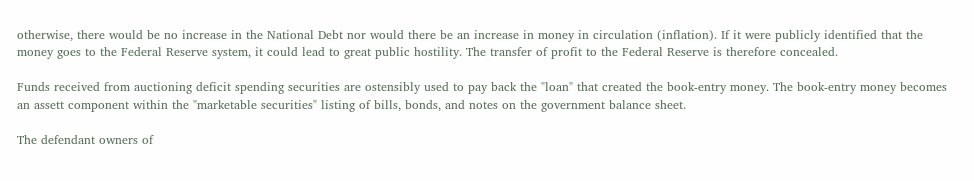otherwise, there would be no increase in the National Debt nor would there be an increase in money in circulation (inflation). If it were publicly identified that the money goes to the Federal Reserve system, it could lead to great public hostility. The transfer of profit to the Federal Reserve is therefore concealed.

Funds received from auctioning deficit spending securities are ostensibly used to pay back the "loan" that created the book-entry money. The book-entry money becomes an assett component within the "marketable securities" listing of bills, bonds, and notes on the government balance sheet.

The defendant owners of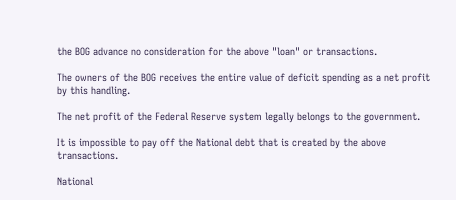the BOG advance no consideration for the above "loan" or transactions.

The owners of the BOG receives the entire value of deficit spending as a net profit by this handling.

The net profit of the Federal Reserve system legally belongs to the government.

It is impossible to pay off the National debt that is created by the above transactions.

National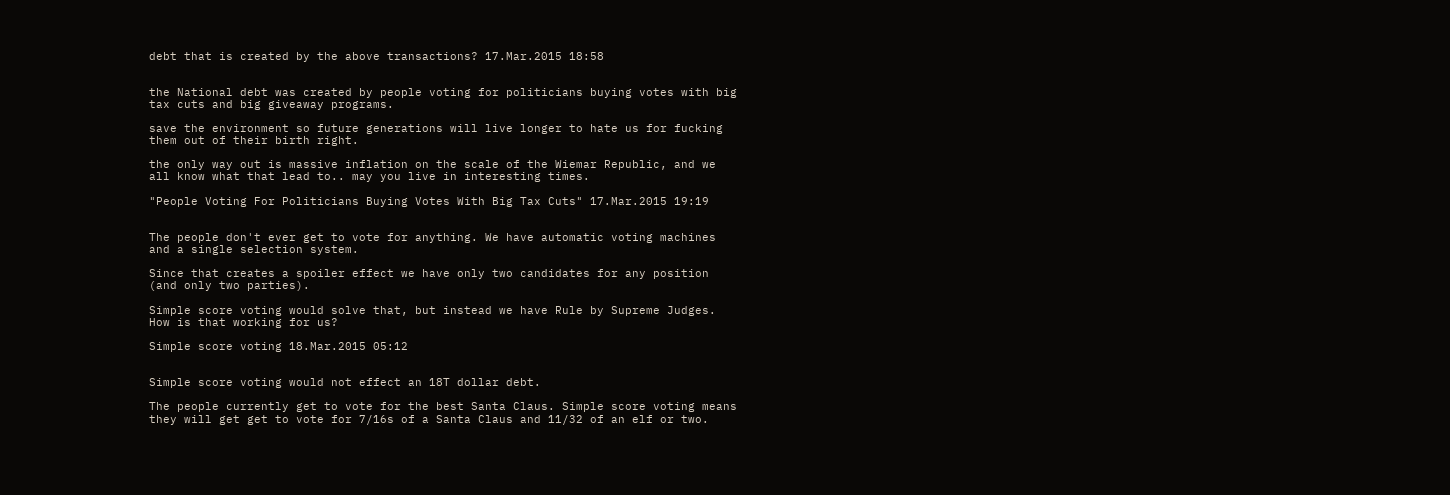debt that is created by the above transactions? 17.Mar.2015 18:58


the National debt was created by people voting for politicians buying votes with big tax cuts and big giveaway programs.

save the environment so future generations will live longer to hate us for fucking them out of their birth right.

the only way out is massive inflation on the scale of the Wiemar Republic, and we all know what that lead to.. may you live in interesting times.

"People Voting For Politicians Buying Votes With Big Tax Cuts" 17.Mar.2015 19:19


The people don't ever get to vote for anything. We have automatic voting machines and a single selection system.

Since that creates a spoiler effect we have only two candidates for any position (and only two parties).

Simple score voting would solve that, but instead we have Rule by Supreme Judges. How is that working for us?

Simple score voting 18.Mar.2015 05:12


Simple score voting would not effect an 18T dollar debt.

The people currently get to vote for the best Santa Claus. Simple score voting means they will get get to vote for 7/16s of a Santa Claus and 11/32 of an elf or two.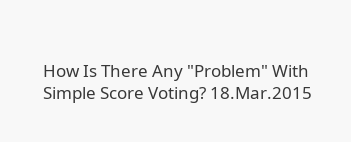How Is There Any "Problem" With Simple Score Voting? 18.Mar.2015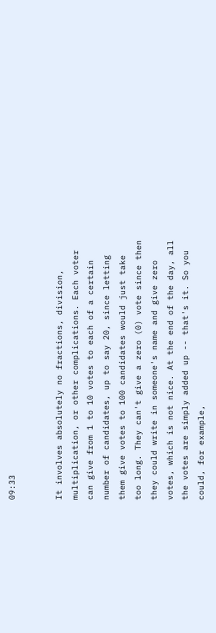09:33


It involves absolutely no fractions, division, multiplication, or other complications. Each voter can give from 1 to 10 votes to each of a certain number of candidates, up to say 20, since letting them give votes to 100 candidates would just take too long. They can't give a zero (0) vote since then they could write in someone's name and give zero votes, which is not nice. At the end of the day, all the votes are simply added up -- that's it. So you could, for example,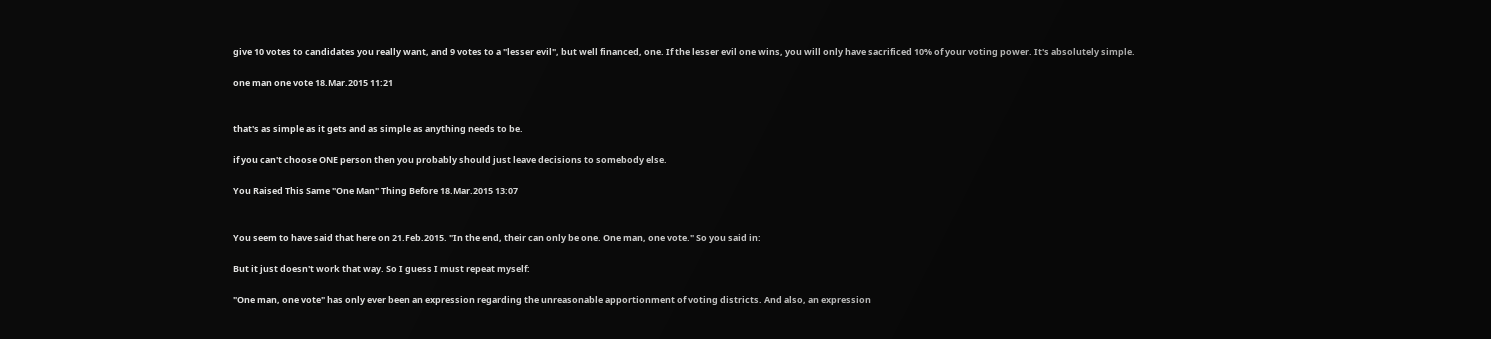give 10 votes to candidates you really want, and 9 votes to a "lesser evil", but well financed, one. If the lesser evil one wins, you will only have sacrificed 10% of your voting power. It's absolutely simple.

one man one vote 18.Mar.2015 11:21


that's as simple as it gets and as simple as anything needs to be.

if you can't choose ONE person then you probably should just leave decisions to somebody else.

You Raised This Same "One Man" Thing Before 18.Mar.2015 13:07


You seem to have said that here on 21.Feb.2015. "In the end, their can only be one. One man, one vote." So you said in:

But it just doesn't work that way. So I guess I must repeat myself:

"One man, one vote" has only ever been an expression regarding the unreasonable apportionment of voting districts. And also, an expression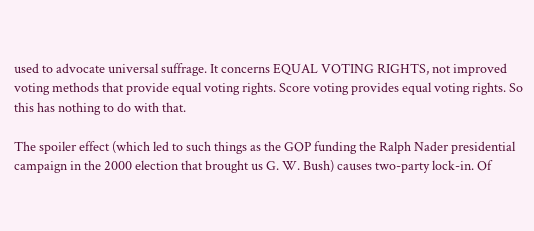used to advocate universal suffrage. It concerns EQUAL VOTING RIGHTS, not improved voting methods that provide equal voting rights. Score voting provides equal voting rights. So this has nothing to do with that.

The spoiler effect (which led to such things as the GOP funding the Ralph Nader presidential campaign in the 2000 election that brought us G. W. Bush) causes two-party lock-in. Of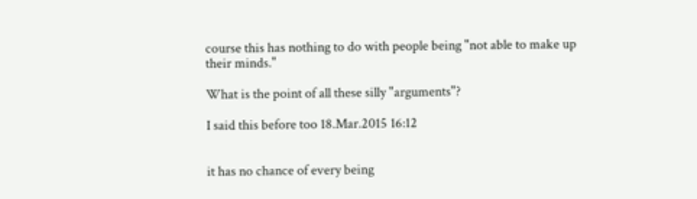course this has nothing to do with people being "not able to make up their minds."

What is the point of all these silly "arguments"?

I said this before too 18.Mar.2015 16:12


it has no chance of every being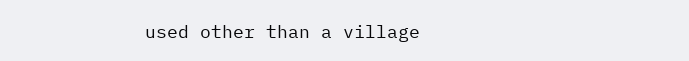used other than a village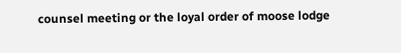counsel meeting or the loyal order of moose lodge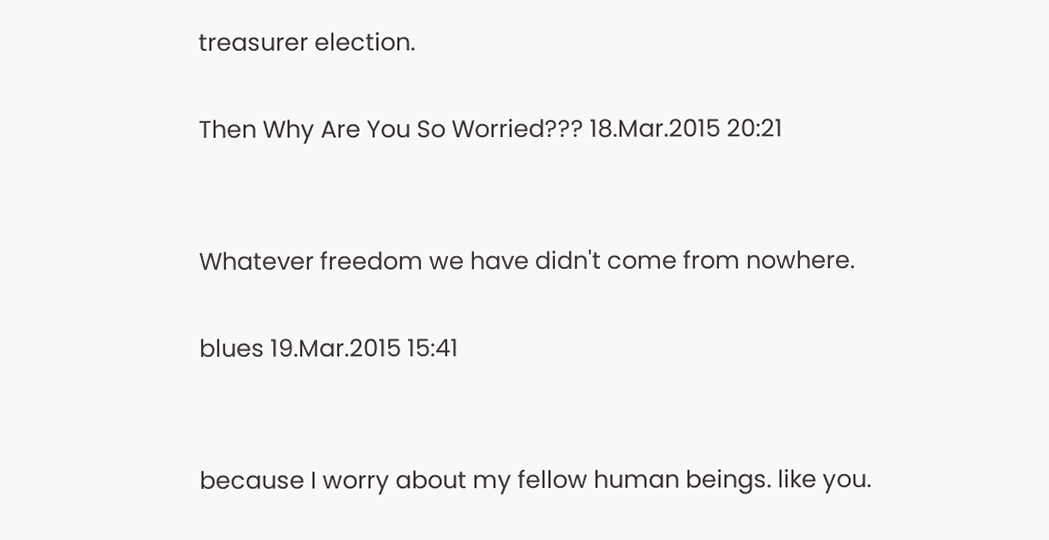treasurer election.

Then Why Are You So Worried??? 18.Mar.2015 20:21


Whatever freedom we have didn't come from nowhere.

blues 19.Mar.2015 15:41


because I worry about my fellow human beings. like you.